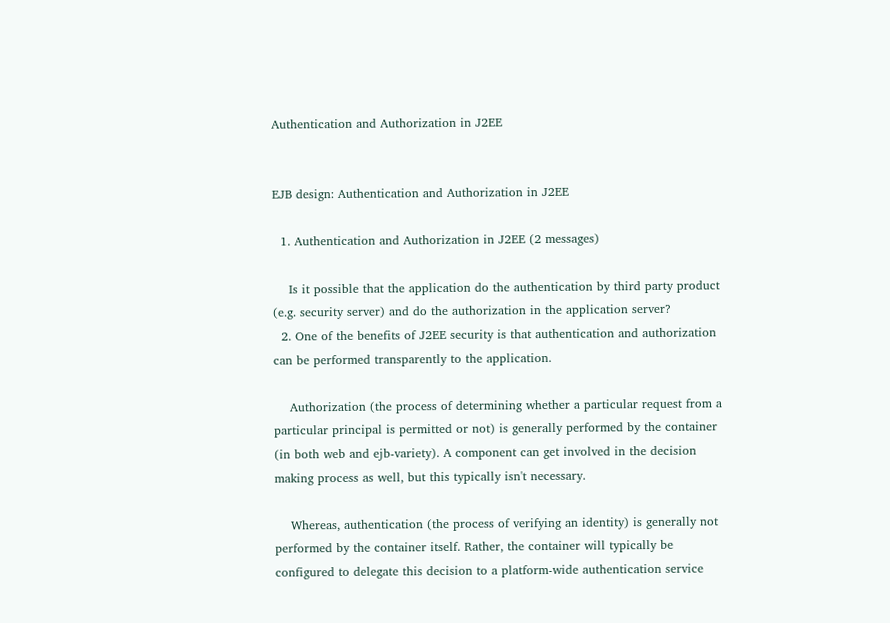Authentication and Authorization in J2EE


EJB design: Authentication and Authorization in J2EE

  1. Authentication and Authorization in J2EE (2 messages)

    Is it possible that the application do the authentication by third party product (e.g. security server) and do the authorization in the application server?
  2. One of the benefits of J2EE security is that authentication and authorization can be performed transparently to the application.

    Authorization (the process of determining whether a particular request from a particular principal is permitted or not) is generally performed by the container (in both web and ejb-variety). A component can get involved in the decision making process as well, but this typically isn't necessary.

    Whereas, authentication (the process of verifying an identity) is generally not performed by the container itself. Rather, the container will typically be configured to delegate this decision to a platform-wide authentication service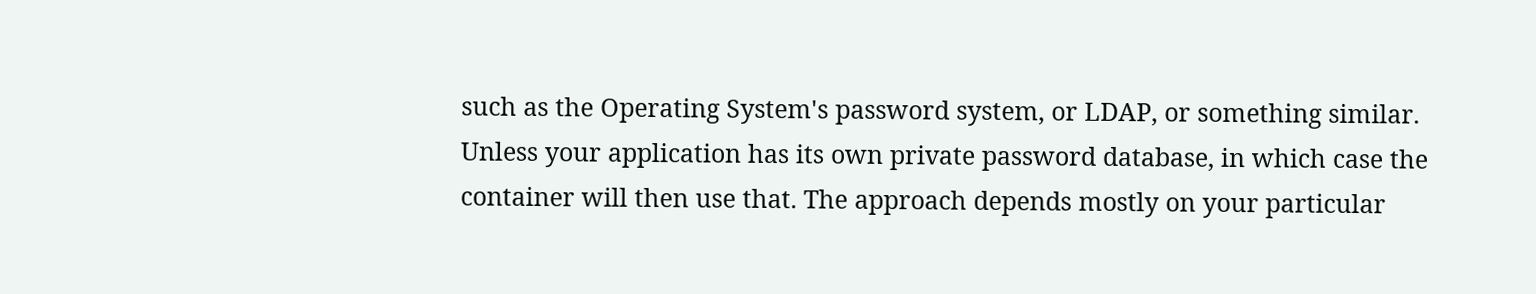such as the Operating System's password system, or LDAP, or something similar. Unless your application has its own private password database, in which case the container will then use that. The approach depends mostly on your particular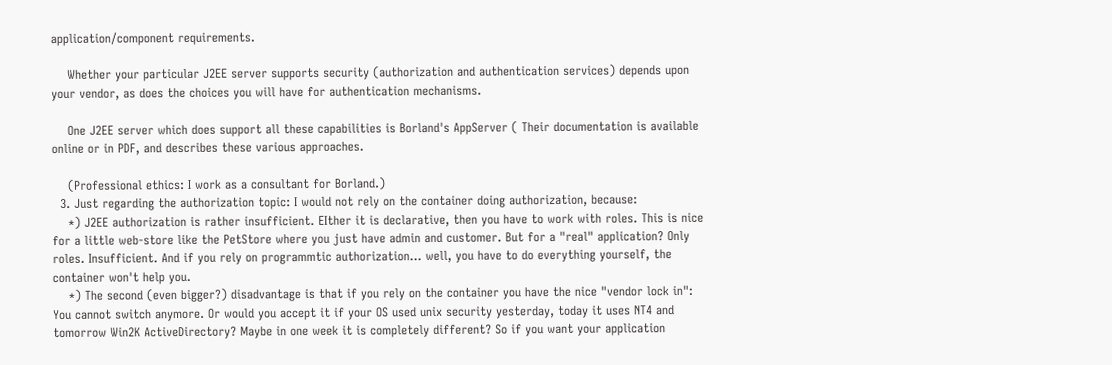application/component requirements.

    Whether your particular J2EE server supports security (authorization and authentication services) depends upon your vendor, as does the choices you will have for authentication mechanisms.

    One J2EE server which does support all these capabilities is Borland's AppServer ( Their documentation is available online or in PDF, and describes these various approaches.

    (Professional ethics: I work as a consultant for Borland.)
  3. Just regarding the authorization topic: I would not rely on the container doing authorization, because:
    *) J2EE authorization is rather insufficient. EIther it is declarative, then you have to work with roles. This is nice for a little web-store like the PetStore where you just have admin and customer. But for a "real" application? Only roles. Insufficient. And if you rely on programmtic authorization... well, you have to do everything yourself, the container won't help you.
    *) The second (even bigger?) disadvantage is that if you rely on the container you have the nice "vendor lock in": You cannot switch anymore. Or would you accept it if your OS used unix security yesterday, today it uses NT4 and tomorrow Win2K ActiveDirectory? Maybe in one week it is completely different? So if you want your application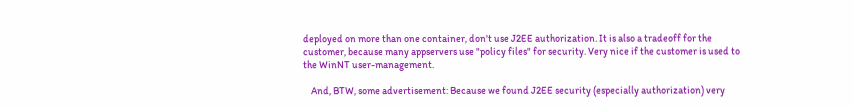deployed on more than one container, don't use J2EE authorization. It is also a tradeoff for the customer, because many appservers use "policy files" for security. Very nice if the customer is used to the WinNT user-management.

    And, BTW, some advertisement: Because we found J2EE security (especially authorization) very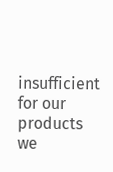insufficient for our products we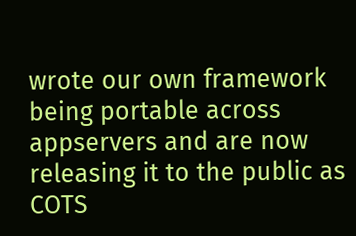wrote our own framework being portable across appservers and are now releasing it to the public as COTS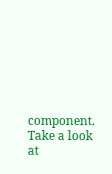component. Take a look at